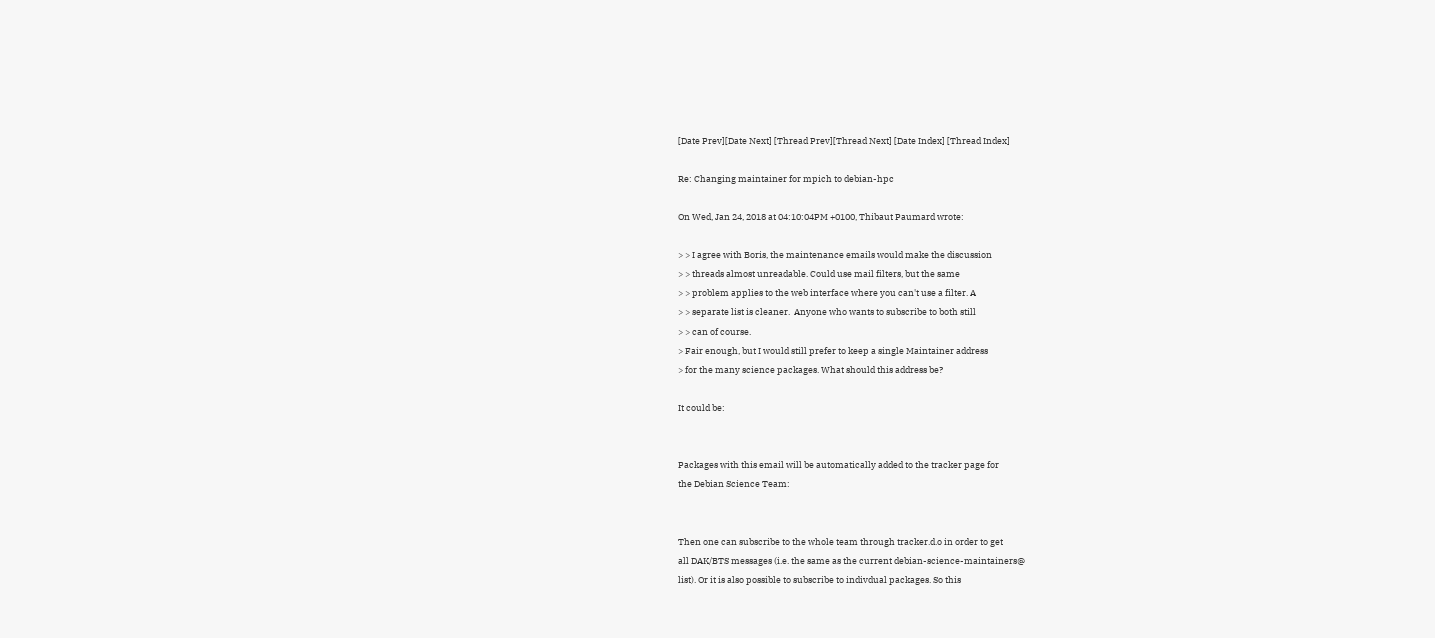[Date Prev][Date Next] [Thread Prev][Thread Next] [Date Index] [Thread Index]

Re: Changing maintainer for mpich to debian-hpc

On Wed, Jan 24, 2018 at 04:10:04PM +0100, Thibaut Paumard wrote:

> > I agree with Boris, the maintenance emails would make the discussion
> > threads almost unreadable. Could use mail filters, but the same
> > problem applies to the web interface where you can't use a filter. A
> > separate list is cleaner.  Anyone who wants to subscribe to both still
> > can of course.
> Fair enough, but I would still prefer to keep a single Maintainer address
> for the many science packages. What should this address be?

It could be:


Packages with this email will be automatically added to the tracker page for
the Debian Science Team:


Then one can subscribe to the whole team through tracker.d.o in order to get
all DAK/BTS messages (i.e. the same as the current debian-science-maintainers@
list). Or it is also possible to subscribe to indivdual packages. So this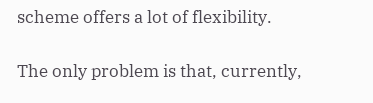scheme offers a lot of flexibility.

The only problem is that, currently,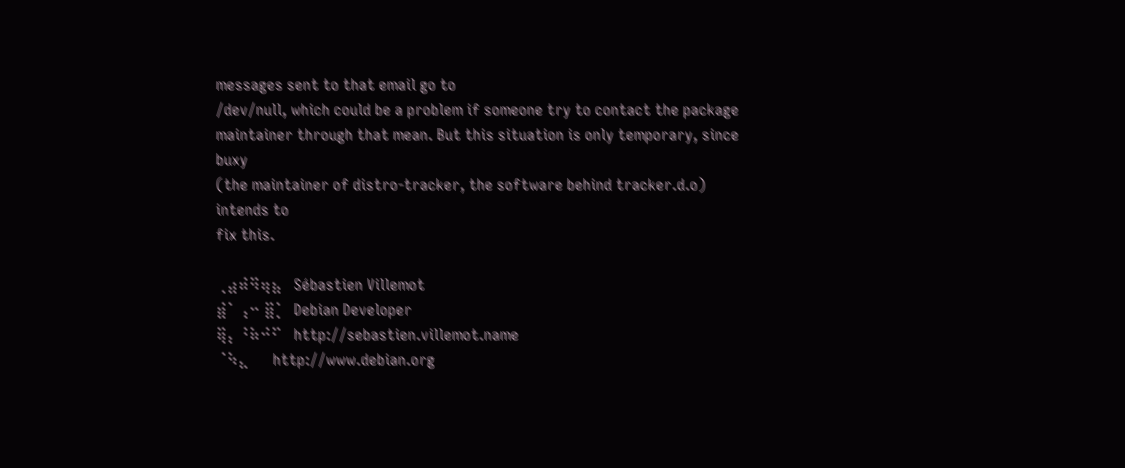messages sent to that email go to
/dev/null, which could be a problem if someone try to contact the package
maintainer through that mean. But this situation is only temporary, since buxy
(the maintainer of distro-tracker, the software behind tracker.d.o) intends to
fix this.

⢀⣴⠾⠻⢶⣦   Sébastien Villemot
⣾⠁⢠⠒ ⣿⡁  Debian Developer
⢿⡄⠘⠷⠚⠋   http://sebastien.villemot.name
⠈⠳⣄      http://www.debian.org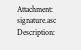Attachment: signature.asc
Description: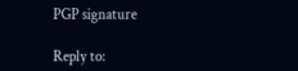PGP signature

Reply to: